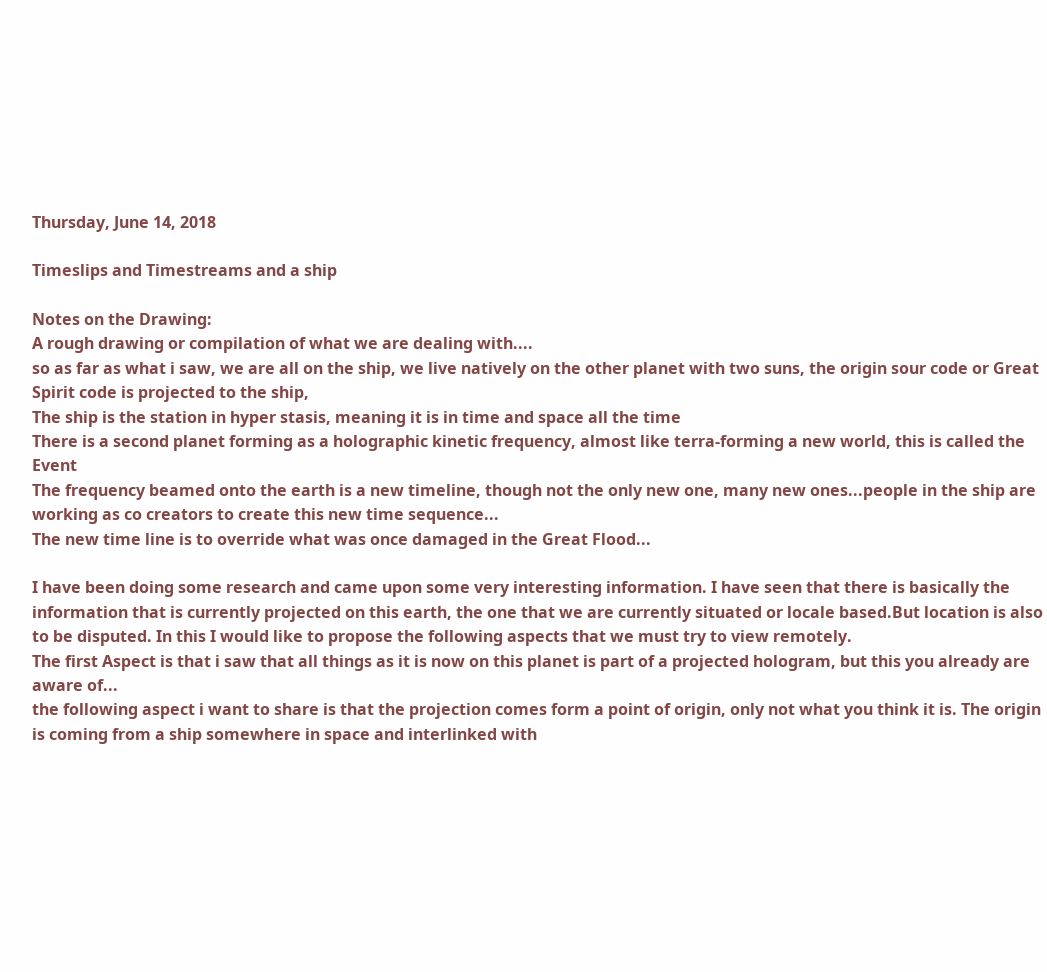Thursday, June 14, 2018

Timeslips and Timestreams and a ship

Notes on the Drawing:
A rough drawing or compilation of what we are dealing with....
so as far as what i saw, we are all on the ship, we live natively on the other planet with two suns, the origin sour code or Great Spirit code is projected to the ship,
The ship is the station in hyper stasis, meaning it is in time and space all the time
There is a second planet forming as a holographic kinetic frequency, almost like terra-forming a new world, this is called the Event
The frequency beamed onto the earth is a new timeline, though not the only new one, many new ones...people in the ship are working as co creators to create this new time sequence...
The new time line is to override what was once damaged in the Great Flood...

I have been doing some research and came upon some very interesting information. I have seen that there is basically the information that is currently projected on this earth, the one that we are currently situated or locale based.But location is also to be disputed. In this I would like to propose the following aspects that we must try to view remotely.
The first Aspect is that i saw that all things as it is now on this planet is part of a projected hologram, but this you already are aware of...
the following aspect i want to share is that the projection comes form a point of origin, only not what you think it is. The origin is coming from a ship somewhere in space and interlinked with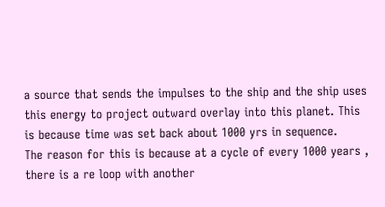a source that sends the impulses to the ship and the ship uses this energy to project outward overlay into this planet. This is because time was set back about 1000 yrs in sequence.
The reason for this is because at a cycle of every 1000 years , there is a re loop with another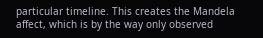particular timeline. This creates the Mandela affect, which is by the way only observed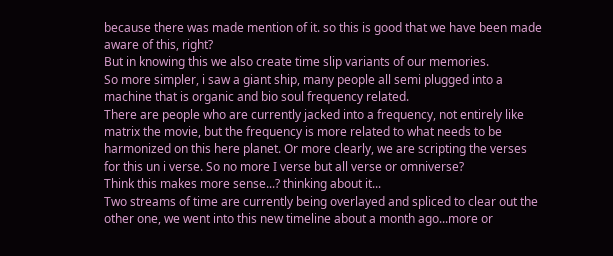because there was made mention of it. so this is good that we have been made aware of this, right?
But in knowing this we also create time slip variants of our memories.
So more simpler, i saw a giant ship, many people all semi plugged into a machine that is organic and bio soul frequency related.
There are people who are currently jacked into a frequency, not entirely like matrix the movie, but the frequency is more related to what needs to be harmonized on this here planet. Or more clearly, we are scripting the verses for this un i verse. So no more I verse but all verse or omniverse?
Think this makes more sense...? thinking about it...
Two streams of time are currently being overlayed and spliced to clear out the other one, we went into this new timeline about a month ago...more or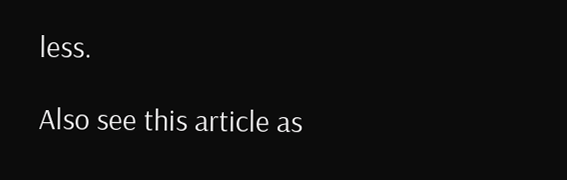less.

Also see this article as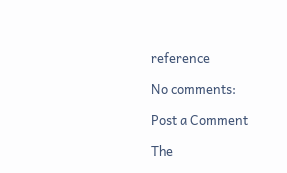reference

No comments:

Post a Comment

The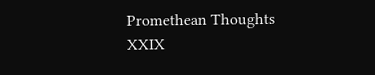Promethean Thoughts XXIX